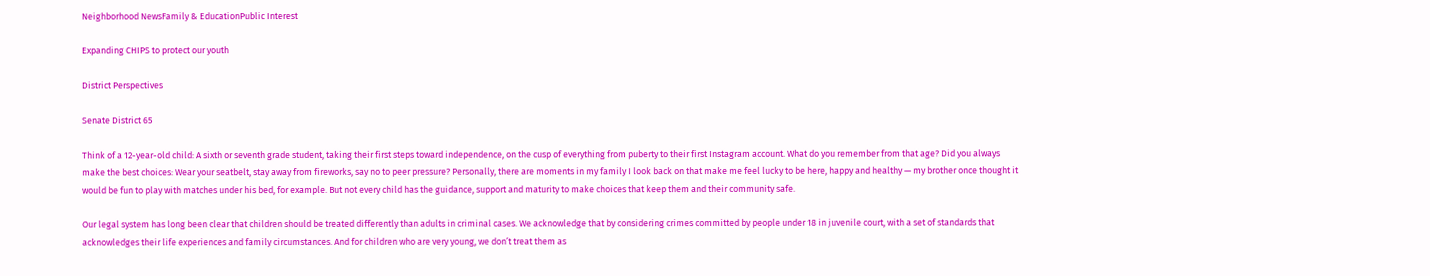Neighborhood NewsFamily & EducationPublic Interest

Expanding CHIPS to protect our youth

District Perspectives

Senate District 65

Think of a 12-year-old child: A sixth or seventh grade student, taking their first steps toward independence, on the cusp of everything from puberty to their first Instagram account. What do you remember from that age? Did you always make the best choices: Wear your seatbelt, stay away from fireworks, say no to peer pressure? Personally, there are moments in my family I look back on that make me feel lucky to be here, happy and healthy — my brother once thought it would be fun to play with matches under his bed, for example. But not every child has the guidance, support and maturity to make choices that keep them and their community safe.

Our legal system has long been clear that children should be treated differently than adults in criminal cases. We acknowledge that by considering crimes committed by people under 18 in juvenile court, with a set of standards that acknowledges their life experiences and family circumstances. And for children who are very young, we don’t treat them as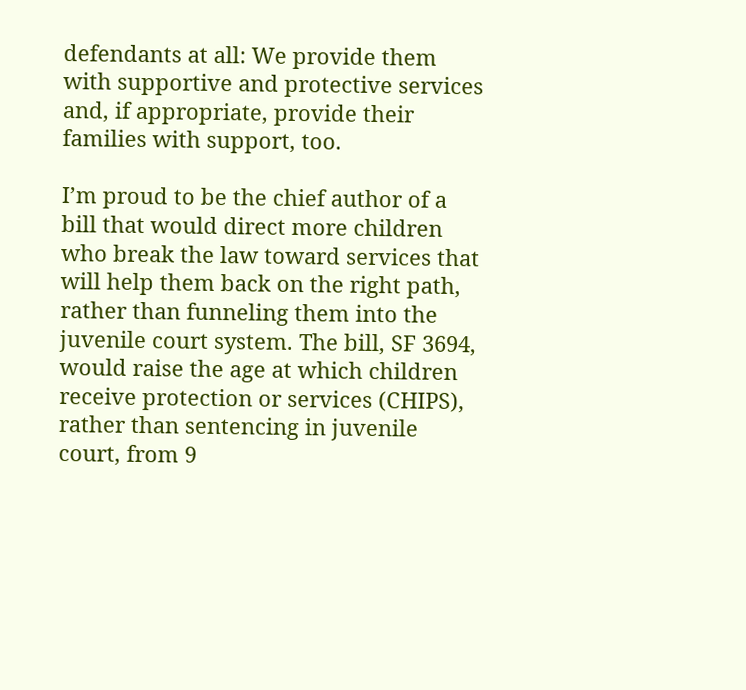defendants at all: We provide them with supportive and protective services and, if appropriate, provide their families with support, too.

I’m proud to be the chief author of a bill that would direct more children who break the law toward services that will help them back on the right path, rather than funneling them into the juvenile court system. The bill, SF 3694, would raise the age at which children receive protection or services (CHIPS), rather than sentencing in juvenile court, from 9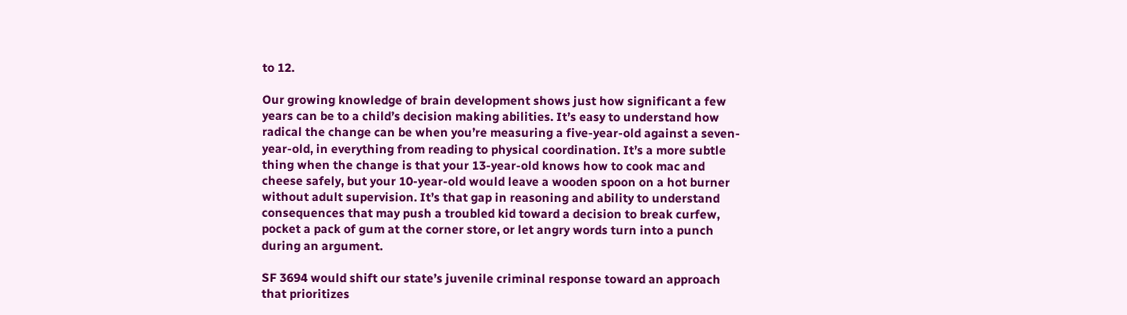to 12.

Our growing knowledge of brain development shows just how significant a few years can be to a child’s decision making abilities. It’s easy to understand how radical the change can be when you’re measuring a five-year-old against a seven-year-old, in everything from reading to physical coordination. It’s a more subtle thing when the change is that your 13-year-old knows how to cook mac and cheese safely, but your 10-year-old would leave a wooden spoon on a hot burner without adult supervision. It’s that gap in reasoning and ability to understand consequences that may push a troubled kid toward a decision to break curfew, pocket a pack of gum at the corner store, or let angry words turn into a punch during an argument.

SF 3694 would shift our state’s juvenile criminal response toward an approach that prioritizes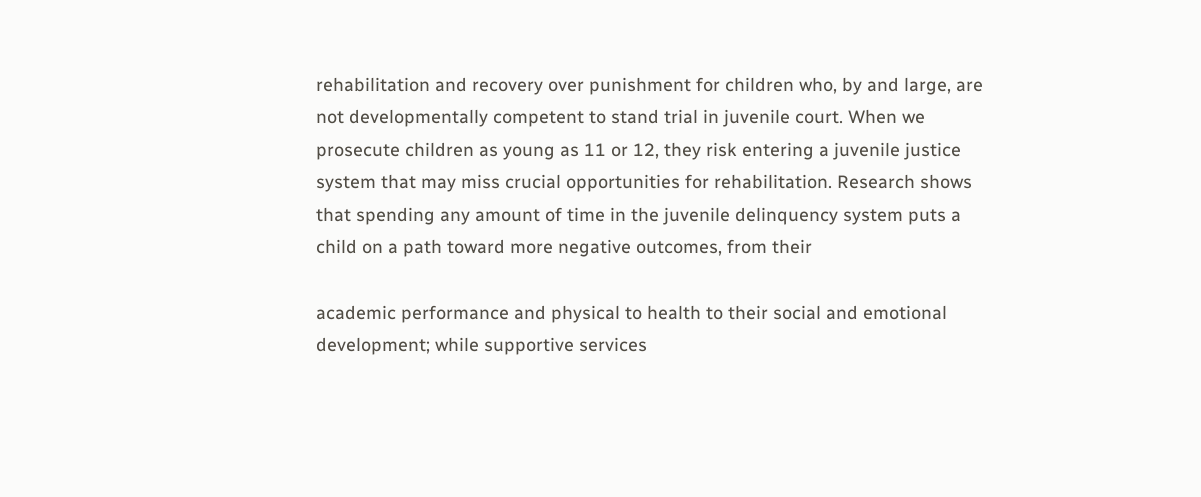rehabilitation and recovery over punishment for children who, by and large, are not developmentally competent to stand trial in juvenile court. When we prosecute children as young as 11 or 12, they risk entering a juvenile justice system that may miss crucial opportunities for rehabilitation. Research shows that spending any amount of time in the juvenile delinquency system puts a child on a path toward more negative outcomes, from their

academic performance and physical to health to their social and emotional development; while supportive services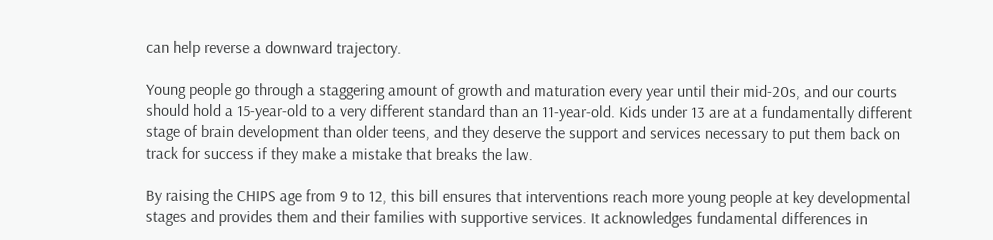can help reverse a downward trajectory.

Young people go through a staggering amount of growth and maturation every year until their mid-20s, and our courts should hold a 15-year-old to a very different standard than an 11-year-old. Kids under 13 are at a fundamentally different stage of brain development than older teens, and they deserve the support and services necessary to put them back on track for success if they make a mistake that breaks the law.

By raising the CHIPS age from 9 to 12, this bill ensures that interventions reach more young people at key developmental stages and provides them and their families with supportive services. It acknowledges fundamental differences in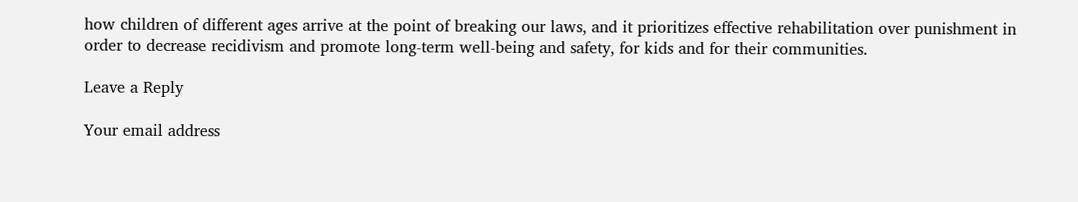how children of different ages arrive at the point of breaking our laws, and it prioritizes effective rehabilitation over punishment in order to decrease recidivism and promote long-term well-being and safety, for kids and for their communities.

Leave a Reply

Your email address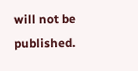will not be published.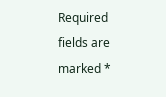Required fields are marked *